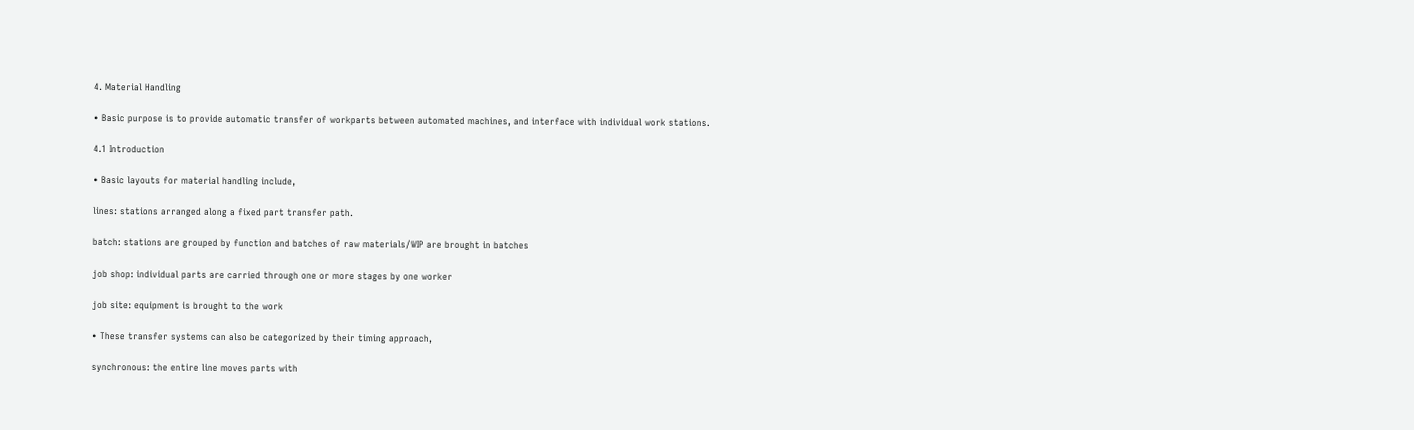4. Material Handling

• Basic purpose is to provide automatic transfer of workparts between automated machines, and interface with individual work stations.

4.1 Introduction

• Basic layouts for material handling include,

lines: stations arranged along a fixed part transfer path.

batch: stations are grouped by function and batches of raw materials/WIP are brought in batches

job shop: individual parts are carried through one or more stages by one worker

job site: equipment is brought to the work

• These transfer systems can also be categorized by their timing approach,

synchronous: the entire line moves parts with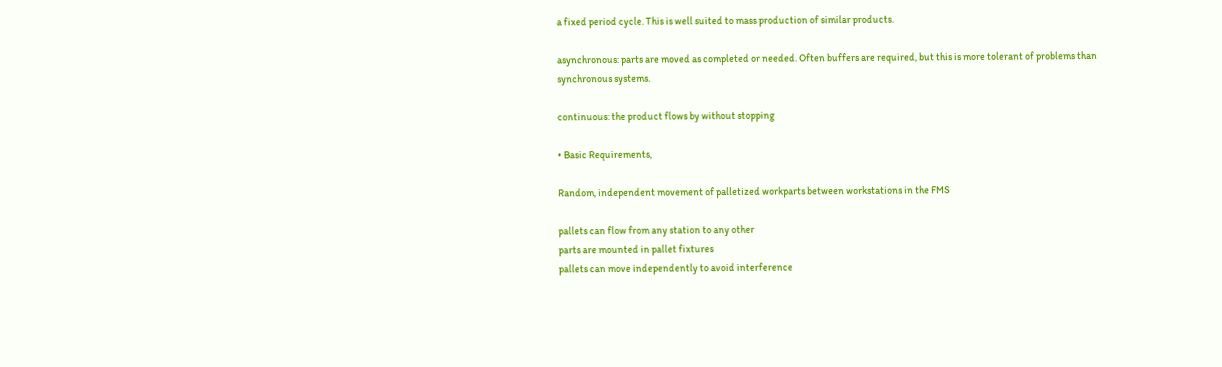a fixed period cycle. This is well suited to mass production of similar products.

asynchronous: parts are moved as completed or needed. Often buffers are required, but this is more tolerant of problems than synchronous systems.

continuous: the product flows by without stopping

• Basic Requirements,

Random, independent movement of palletized workparts between workstations in the FMS

pallets can flow from any station to any other
parts are mounted in pallet fixtures
pallets can move independently to avoid interference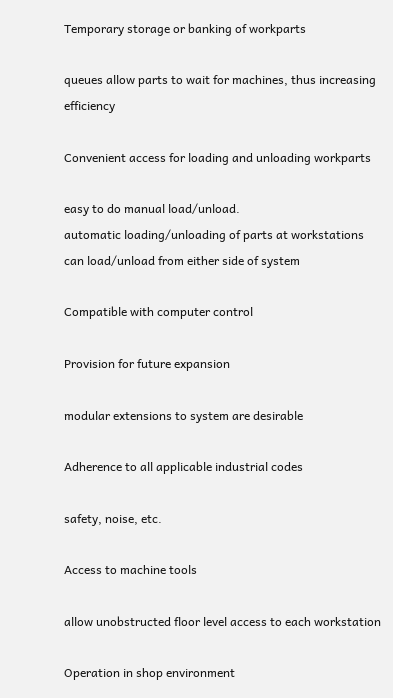Temporary storage or banking of workparts

queues allow parts to wait for machines, thus increasing efficiency

Convenient access for loading and unloading workparts

easy to do manual load/unload.
automatic loading/unloading of parts at workstations
can load/unload from either side of system

Compatible with computer control

Provision for future expansion

modular extensions to system are desirable

Adherence to all applicable industrial codes

safety, noise, etc.

Access to machine tools

allow unobstructed floor level access to each workstation

Operation in shop environment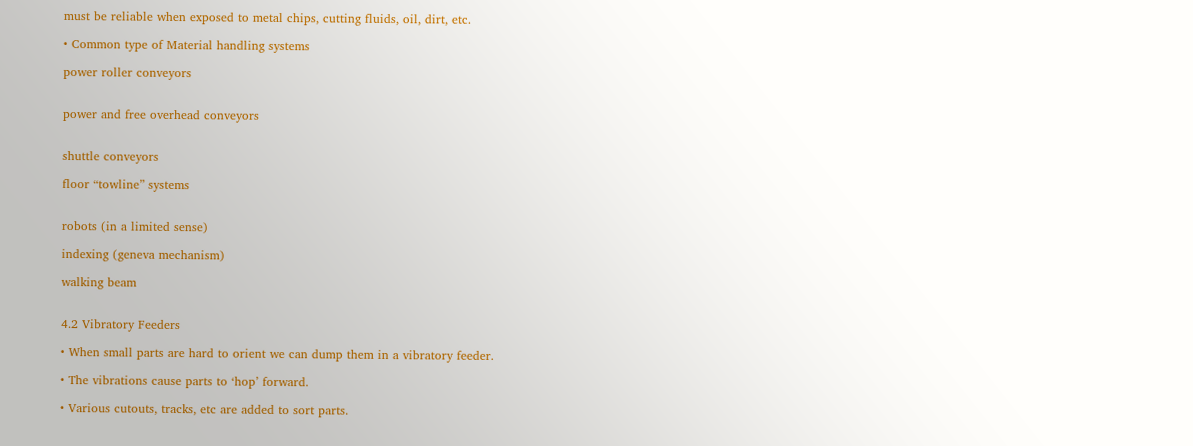must be reliable when exposed to metal chips, cutting fluids, oil, dirt, etc.

• Common type of Material handling systems

power roller conveyors


power and free overhead conveyors


shuttle conveyors

floor “towline” systems


robots (in a limited sense)

indexing (geneva mechanism)

walking beam


4.2 Vibratory Feeders

• When small parts are hard to orient we can dump them in a vibratory feeder.

• The vibrations cause parts to ‘hop’ forward.

• Various cutouts, tracks, etc are added to sort parts.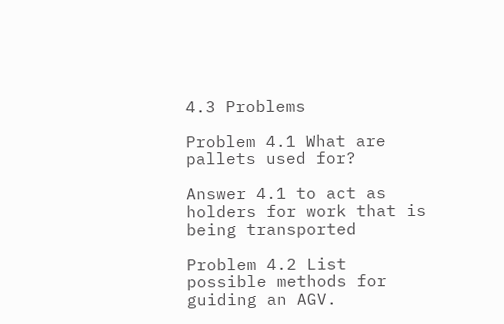4.3 Problems

Problem 4.1 What are pallets used for?

Answer 4.1 to act as holders for work that is being transported

Problem 4.2 List possible methods for guiding an AGV.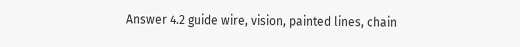Answer 4.2 guide wire, vision, painted lines, chain